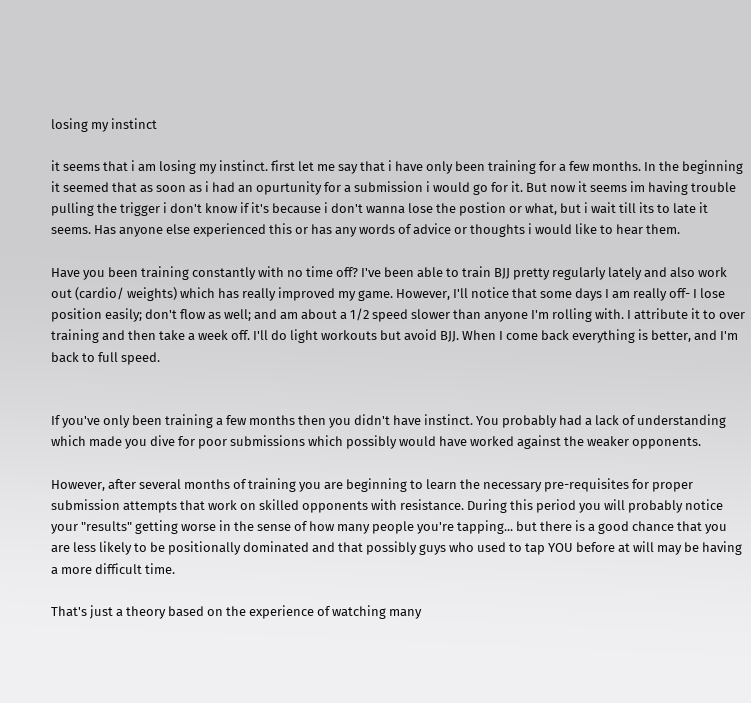losing my instinct

it seems that i am losing my instinct. first let me say that i have only been training for a few months. In the beginning it seemed that as soon as i had an opurtunity for a submission i would go for it. But now it seems im having trouble pulling the trigger i don't know if it's because i don't wanna lose the postion or what, but i wait till its to late it seems. Has anyone else experienced this or has any words of advice or thoughts i would like to hear them.

Have you been training constantly with no time off? I've been able to train BJJ pretty regularly lately and also work out (cardio/ weights) which has really improved my game. However, I'll notice that some days I am really off- I lose position easily; don't flow as well; and am about a 1/2 speed slower than anyone I'm rolling with. I attribute it to over training and then take a week off. I'll do light workouts but avoid BJJ. When I come back everything is better, and I'm back to full speed.


If you've only been training a few months then you didn't have instinct. You probably had a lack of understanding which made you dive for poor submissions which possibly would have worked against the weaker opponents.

However, after several months of training you are beginning to learn the necessary pre-requisites for proper submission attempts that work on skilled opponents with resistance. During this period you will probably notice your "results" getting worse in the sense of how many people you're tapping... but there is a good chance that you are less likely to be positionally dominated and that possibly guys who used to tap YOU before at will may be having a more difficult time.

That's just a theory based on the experience of watching many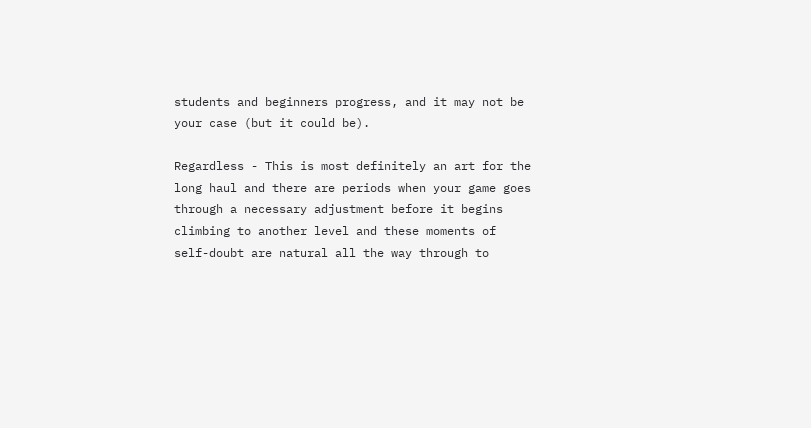students and beginners progress, and it may not be your case (but it could be).

Regardless - This is most definitely an art for the long haul and there are periods when your game goes through a necessary adjustment before it begins climbing to another level and these moments of self-doubt are natural all the way through to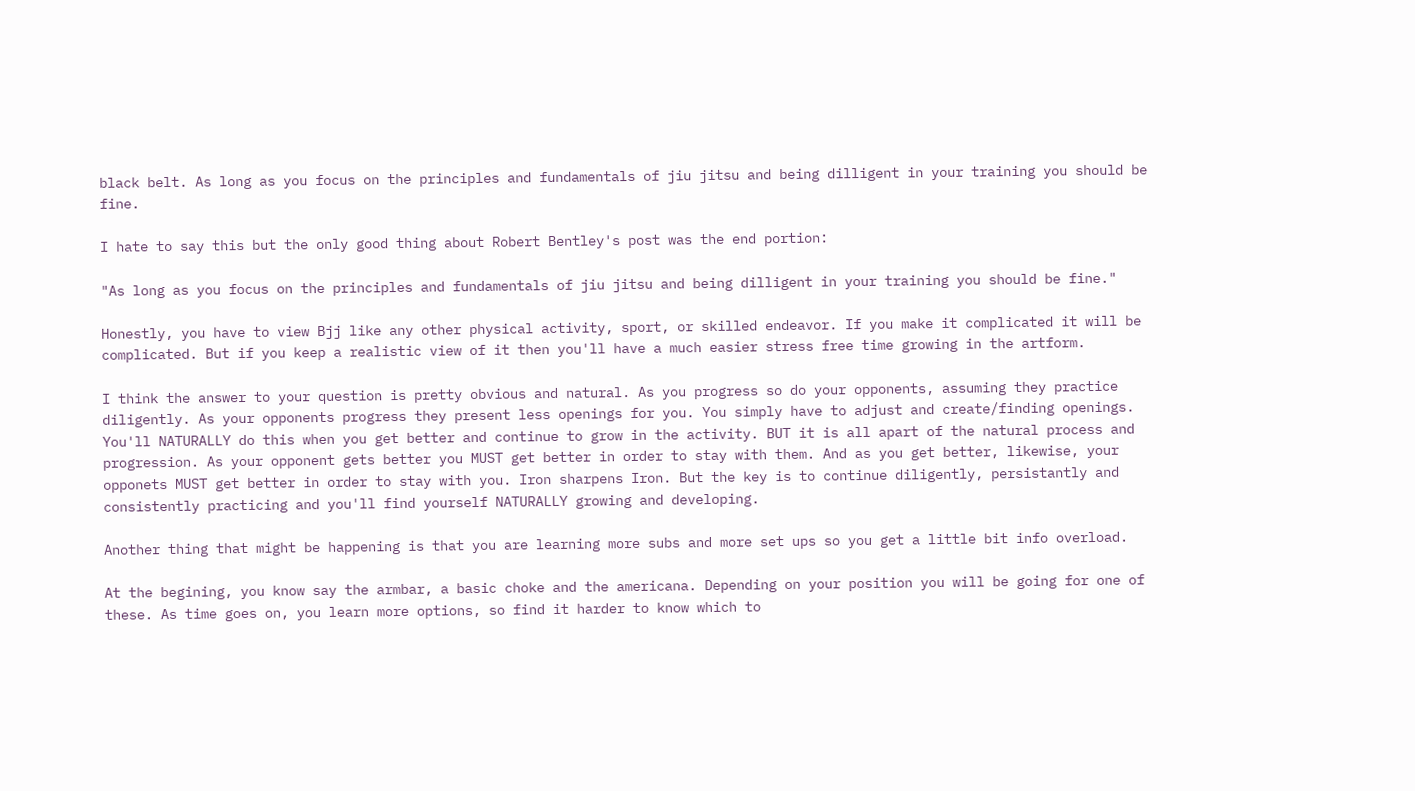black belt. As long as you focus on the principles and fundamentals of jiu jitsu and being dilligent in your training you should be fine.

I hate to say this but the only good thing about Robert Bentley's post was the end portion:

"As long as you focus on the principles and fundamentals of jiu jitsu and being dilligent in your training you should be fine."

Honestly, you have to view Bjj like any other physical activity, sport, or skilled endeavor. If you make it complicated it will be complicated. But if you keep a realistic view of it then you'll have a much easier stress free time growing in the artform.

I think the answer to your question is pretty obvious and natural. As you progress so do your opponents, assuming they practice diligently. As your opponents progress they present less openings for you. You simply have to adjust and create/finding openings. You'll NATURALLY do this when you get better and continue to grow in the activity. BUT it is all apart of the natural process and progression. As your opponent gets better you MUST get better in order to stay with them. And as you get better, likewise, your opponets MUST get better in order to stay with you. Iron sharpens Iron. But the key is to continue diligently, persistantly and consistently practicing and you'll find yourself NATURALLY growing and developing.

Another thing that might be happening is that you are learning more subs and more set ups so you get a little bit info overload.

At the begining, you know say the armbar, a basic choke and the americana. Depending on your position you will be going for one of these. As time goes on, you learn more options, so find it harder to know which to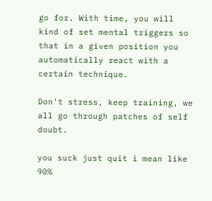go for. With time, you will kind of set mental triggers so that in a given position you automatically react with a certain technique.

Don't stress, keep training, we all go through patches of self doubt.

you suck just quit i mean like 90%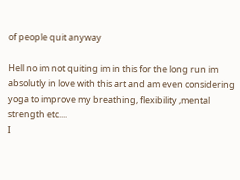of people quit anyway

Hell no im not quiting im in this for the long run im absolutly in love with this art and am even considering yoga to improve my breathing, flexibility ,mental strength etc....
I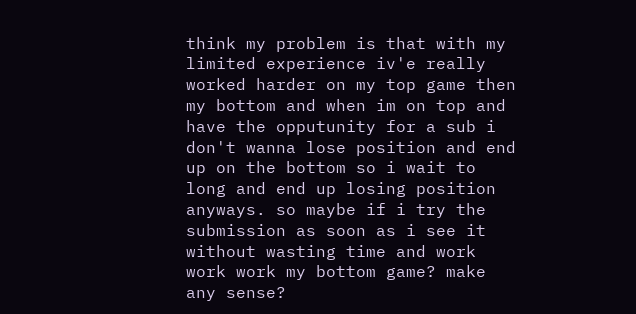think my problem is that with my limited experience iv'e really worked harder on my top game then my bottom and when im on top and have the opputunity for a sub i don't wanna lose position and end up on the bottom so i wait to long and end up losing position anyways. so maybe if i try the submission as soon as i see it without wasting time and work work work my bottom game? make any sense?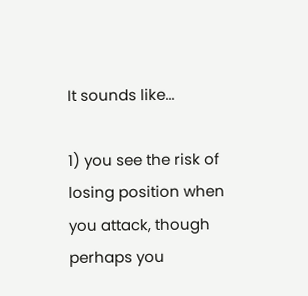It sounds like...

1) you see the risk of losing position when you attack, though perhaps you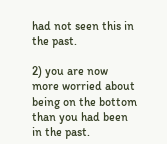had not seen this in the past.

2) you are now more worried about being on the bottom than you had been in the past.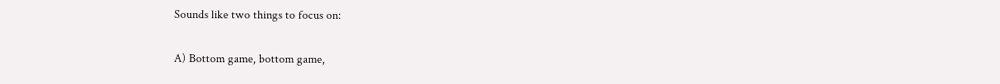Sounds like two things to focus on:

A) Bottom game, bottom game,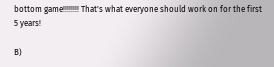bottom game!!!!!!!! That's what everyone should work on for the first 5 years!

B)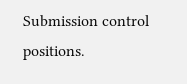Submission control positions.